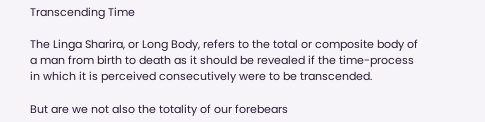Transcending Time

The Linga Sharira, or Long Body, refers to the total or composite body of a man from birth to death as it should be revealed if the time-process in which it is perceived consecutively were to be transcended.

But are we not also the totality of our forebears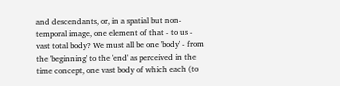and descendants, or, in a spatial but non-temporal image, one element of that - to us - vast total body? We must all be one 'body' - from the 'beginning' to the 'end' as perceived in the time concept, one vast body of which each (to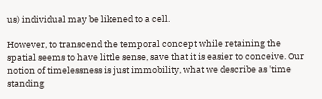us) individual may be likened to a cell.

However, to transcend the temporal concept while retaining the spatial seems to have little sense, save that it is easier to conceive. Our notion of timelessness is just immobility, what we describe as 'time standing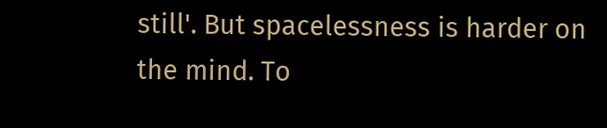still'. But spacelessness is harder on the mind. To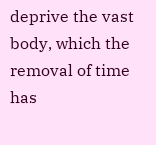deprive the vast body, which the removal of time has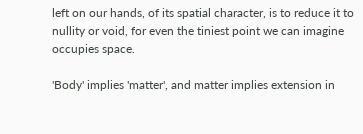left on our hands, of its spatial character, is to reduce it to nullity or void, for even the tiniest point we can imagine occupies space.

'Body' implies 'matter', and matter implies extension in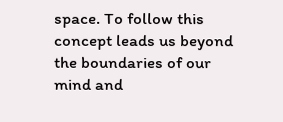space. To follow this concept leads us beyond the boundaries of our mind and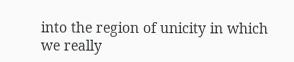into the region of unicity in which we really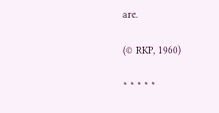are.

(© RKP, 1960)

* * * * *